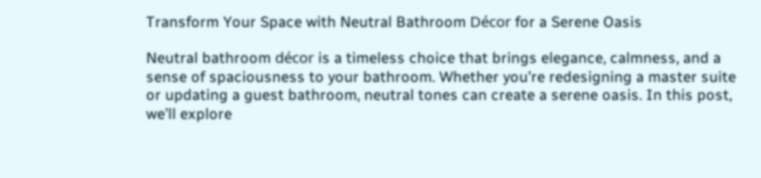Transform Your Space with Neutral Bathroom Décor for a Serene Oasis

Neutral bathroom décor is a timeless choice that brings elegance, calmness, and a sense of spaciousness to your bathroom. Whether you’re redesigning a master suite or updating a guest bathroom, neutral tones can create a serene oasis. In this post, we’ll explore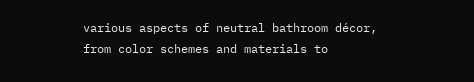various aspects of neutral bathroom décor, from color schemes and materials to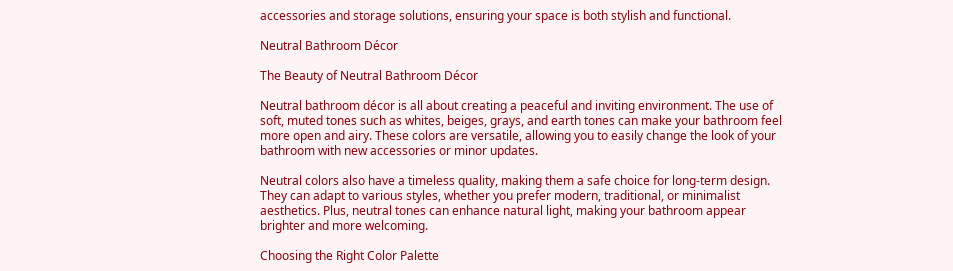accessories and storage solutions, ensuring your space is both stylish and functional.

Neutral Bathroom Décor

The Beauty of Neutral Bathroom Décor

Neutral bathroom décor is all about creating a peaceful and inviting environment. The use of soft, muted tones such as whites, beiges, grays, and earth tones can make your bathroom feel more open and airy. These colors are versatile, allowing you to easily change the look of your bathroom with new accessories or minor updates.

Neutral colors also have a timeless quality, making them a safe choice for long-term design. They can adapt to various styles, whether you prefer modern, traditional, or minimalist aesthetics. Plus, neutral tones can enhance natural light, making your bathroom appear brighter and more welcoming.

Choosing the Right Color Palette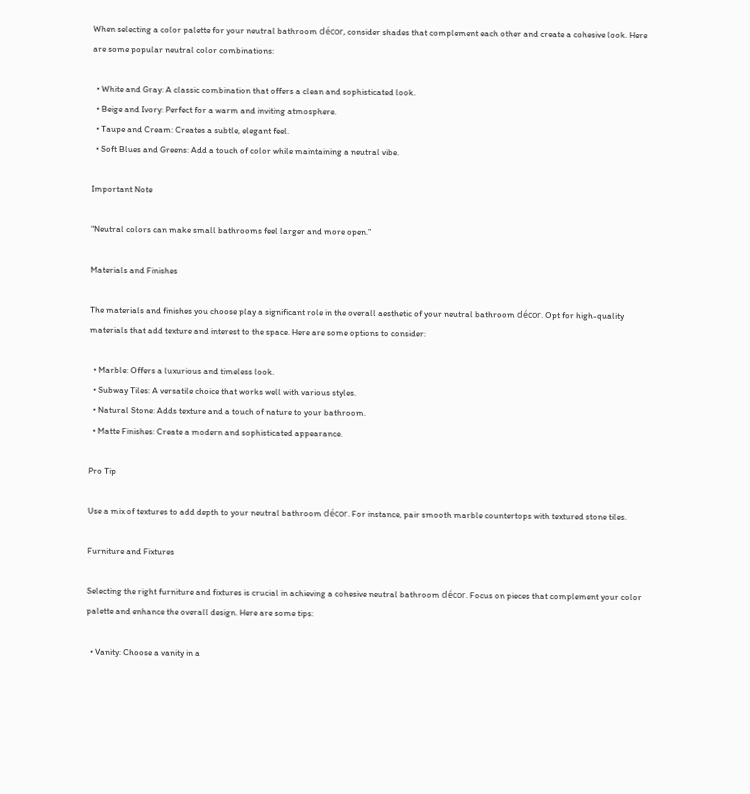When selecting a color palette for your neutral bathroom décor, consider shades that complement each other and create a cohesive look. Here are some popular neutral color combinations:

  • White and Gray: A classic combination that offers a clean and sophisticated look.
  • Beige and Ivory: Perfect for a warm and inviting atmosphere.
  • Taupe and Cream: Creates a subtle, elegant feel.
  • Soft Blues and Greens: Add a touch of color while maintaining a neutral vibe.

Important Note

“Neutral colors can make small bathrooms feel larger and more open.”

Materials and Finishes

The materials and finishes you choose play a significant role in the overall aesthetic of your neutral bathroom décor. Opt for high-quality materials that add texture and interest to the space. Here are some options to consider:

  • Marble: Offers a luxurious and timeless look.
  • Subway Tiles: A versatile choice that works well with various styles.
  • Natural Stone: Adds texture and a touch of nature to your bathroom.
  • Matte Finishes: Create a modern and sophisticated appearance.

Pro Tip

Use a mix of textures to add depth to your neutral bathroom décor. For instance, pair smooth marble countertops with textured stone tiles.

Furniture and Fixtures

Selecting the right furniture and fixtures is crucial in achieving a cohesive neutral bathroom décor. Focus on pieces that complement your color palette and enhance the overall design. Here are some tips:

  • Vanity: Choose a vanity in a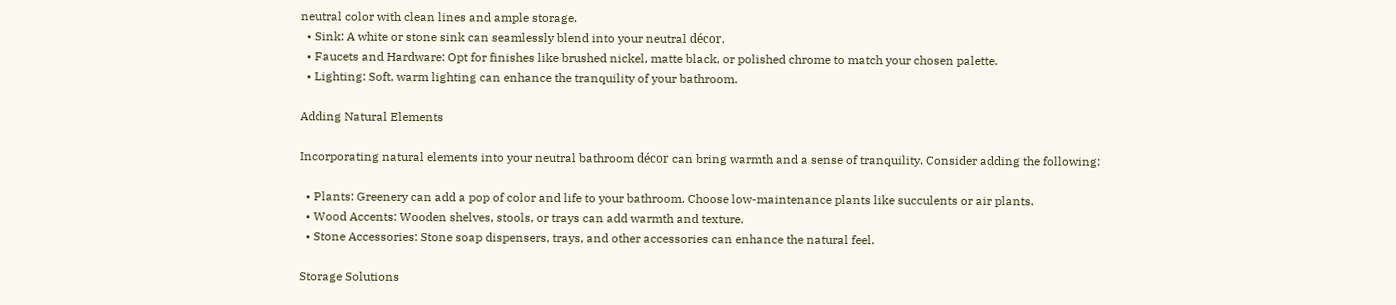neutral color with clean lines and ample storage.
  • Sink: A white or stone sink can seamlessly blend into your neutral décor.
  • Faucets and Hardware: Opt for finishes like brushed nickel, matte black, or polished chrome to match your chosen palette.
  • Lighting: Soft, warm lighting can enhance the tranquility of your bathroom.

Adding Natural Elements

Incorporating natural elements into your neutral bathroom décor can bring warmth and a sense of tranquility. Consider adding the following:

  • Plants: Greenery can add a pop of color and life to your bathroom. Choose low-maintenance plants like succulents or air plants.
  • Wood Accents: Wooden shelves, stools, or trays can add warmth and texture.
  • Stone Accessories: Stone soap dispensers, trays, and other accessories can enhance the natural feel.

Storage Solutions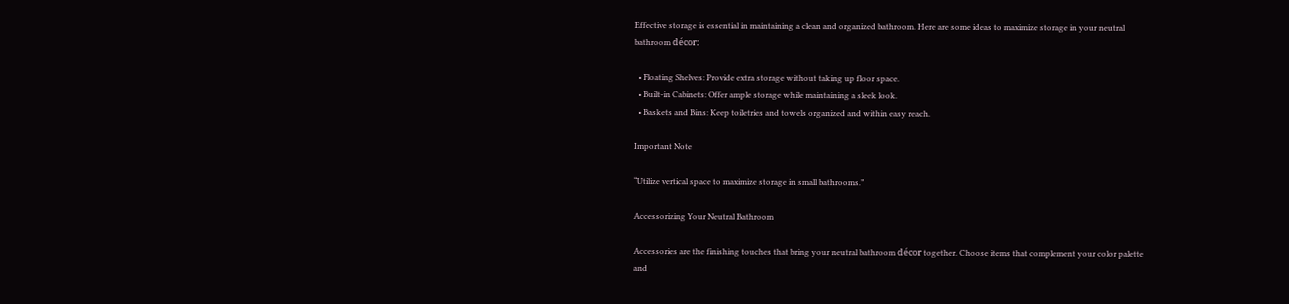Effective storage is essential in maintaining a clean and organized bathroom. Here are some ideas to maximize storage in your neutral bathroom décor:

  • Floating Shelves: Provide extra storage without taking up floor space.
  • Built-in Cabinets: Offer ample storage while maintaining a sleek look.
  • Baskets and Bins: Keep toiletries and towels organized and within easy reach.

Important Note

“Utilize vertical space to maximize storage in small bathrooms.”

Accessorizing Your Neutral Bathroom

Accessories are the finishing touches that bring your neutral bathroom décor together. Choose items that complement your color palette and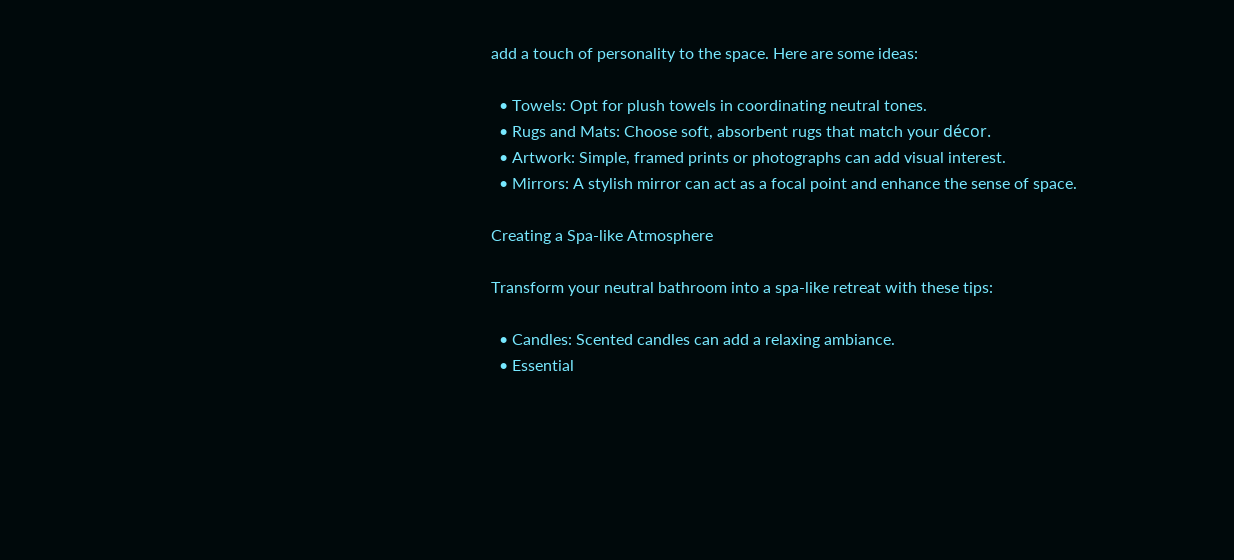add a touch of personality to the space. Here are some ideas:

  • Towels: Opt for plush towels in coordinating neutral tones.
  • Rugs and Mats: Choose soft, absorbent rugs that match your décor.
  • Artwork: Simple, framed prints or photographs can add visual interest.
  • Mirrors: A stylish mirror can act as a focal point and enhance the sense of space.

Creating a Spa-like Atmosphere

Transform your neutral bathroom into a spa-like retreat with these tips:

  • Candles: Scented candles can add a relaxing ambiance.
  • Essential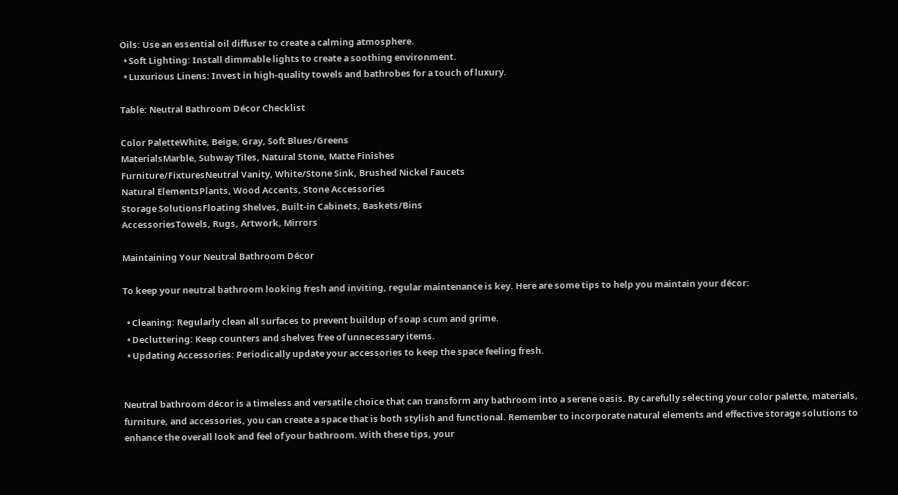Oils: Use an essential oil diffuser to create a calming atmosphere.
  • Soft Lighting: Install dimmable lights to create a soothing environment.
  • Luxurious Linens: Invest in high-quality towels and bathrobes for a touch of luxury.

Table: Neutral Bathroom Décor Checklist

Color PaletteWhite, Beige, Gray, Soft Blues/Greens
MaterialsMarble, Subway Tiles, Natural Stone, Matte Finishes
Furniture/FixturesNeutral Vanity, White/Stone Sink, Brushed Nickel Faucets
Natural ElementsPlants, Wood Accents, Stone Accessories
Storage SolutionsFloating Shelves, Built-in Cabinets, Baskets/Bins
AccessoriesTowels, Rugs, Artwork, Mirrors

Maintaining Your Neutral Bathroom Décor

To keep your neutral bathroom looking fresh and inviting, regular maintenance is key. Here are some tips to help you maintain your décor:

  • Cleaning: Regularly clean all surfaces to prevent buildup of soap scum and grime.
  • Decluttering: Keep counters and shelves free of unnecessary items.
  • Updating Accessories: Periodically update your accessories to keep the space feeling fresh.


Neutral bathroom décor is a timeless and versatile choice that can transform any bathroom into a serene oasis. By carefully selecting your color palette, materials, furniture, and accessories, you can create a space that is both stylish and functional. Remember to incorporate natural elements and effective storage solutions to enhance the overall look and feel of your bathroom. With these tips, your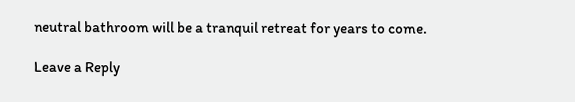neutral bathroom will be a tranquil retreat for years to come.

Leave a Reply